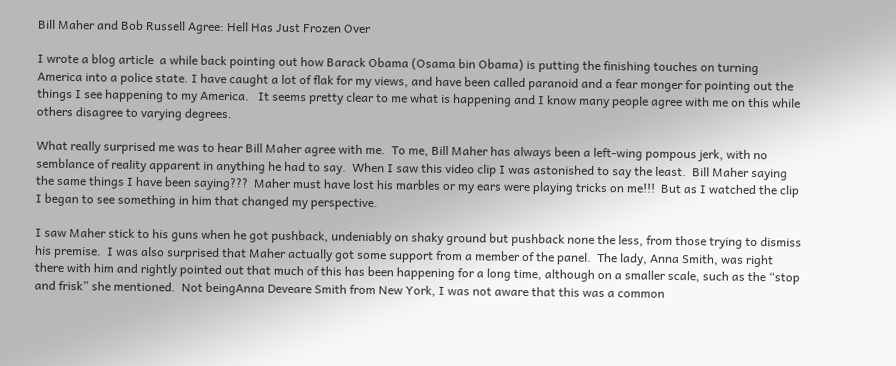Bill Maher and Bob Russell Agree: Hell Has Just Frozen Over

I wrote a blog article  a while back pointing out how Barack Obama (Osama bin Obama) is putting the finishing touches on turning America into a police state. I have caught a lot of flak for my views, and have been called paranoid and a fear monger for pointing out the things I see happening to my America.   It seems pretty clear to me what is happening and I know many people agree with me on this while others disagree to varying degrees.

What really surprised me was to hear Bill Maher agree with me.  To me, Bill Maher has always been a left-wing pompous jerk, with no semblance of reality apparent in anything he had to say.  When I saw this video clip I was astonished to say the least.  Bill Maher saying the same things I have been saying???  Maher must have lost his marbles or my ears were playing tricks on me!!!  But as I watched the clip I began to see something in him that changed my perspective.

I saw Maher stick to his guns when he got pushback, undeniably on shaky ground but pushback none the less, from those trying to dismiss his premise.  I was also surprised that Maher actually got some support from a member of the panel.  The lady, Anna Smith, was right there with him and rightly pointed out that much of this has been happening for a long time, although on a smaller scale, such as the “stop and frisk” she mentioned.  Not beingAnna Deveare Smith from New York, I was not aware that this was a common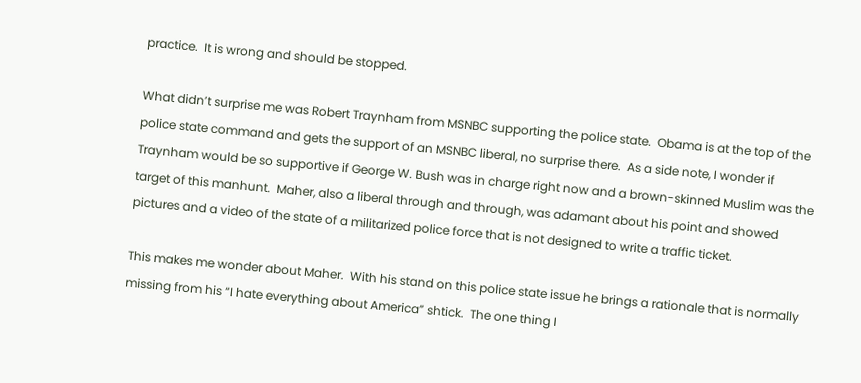practice.  It is wrong and should be stopped.

What didn’t surprise me was Robert Traynham from MSNBC supporting the police state.  Obama is at the top of the police state command and gets the support of an MSNBC liberal, no surprise there.  As a side note, I wonder if Traynham would be so supportive if George W. Bush was in charge right now and a brown-skinned Muslim was the target of this manhunt.  Maher, also a liberal through and through, was adamant about his point and showed pictures and a video of the state of a militarized police force that is not designed to write a traffic ticket.

This makes me wonder about Maher.  With his stand on this police state issue he brings a rationale that is normally missing from his “I hate everything about America” shtick.  The one thing I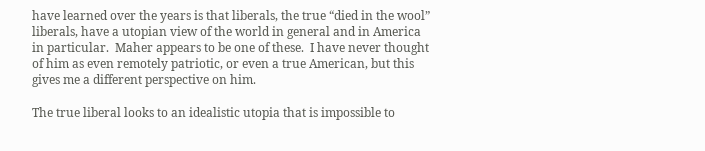have learned over the years is that liberals, the true “died in the wool” liberals, have a utopian view of the world in general and in America in particular.  Maher appears to be one of these.  I have never thought of him as even remotely patriotic, or even a true American, but this gives me a different perspective on him.

The true liberal looks to an idealistic utopia that is impossible to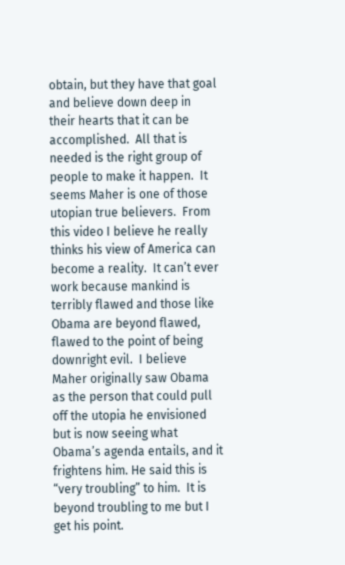obtain, but they have that goal and believe down deep in their hearts that it can be accomplished.  All that is needed is the right group of people to make it happen.  It seems Maher is one of those utopian true believers.  From this video I believe he really thinks his view of America can become a reality.  It can’t ever work because mankind is terribly flawed and those like Obama are beyond flawed, flawed to the point of being downright evil.  I believe Maher originally saw Obama as the person that could pull off the utopia he envisioned but is now seeing what Obama’s agenda entails, and it frightens him. He said this is “very troubling” to him.  It is beyond troubling to me but I get his point.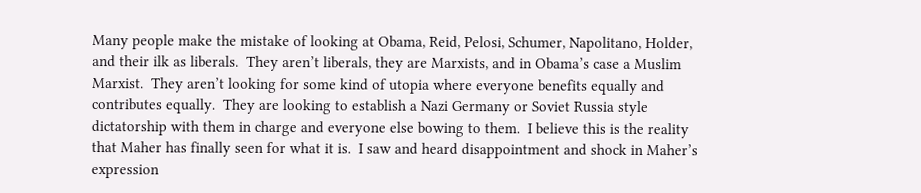Many people make the mistake of looking at Obama, Reid, Pelosi, Schumer, Napolitano, Holder, and their ilk as liberals.  They aren’t liberals, they are Marxists, and in Obama’s case a Muslim Marxist.  They aren’t looking for some kind of utopia where everyone benefits equally and contributes equally.  They are looking to establish a Nazi Germany or Soviet Russia style dictatorship with them in charge and everyone else bowing to them.  I believe this is the reality that Maher has finally seen for what it is.  I saw and heard disappointment and shock in Maher’s expression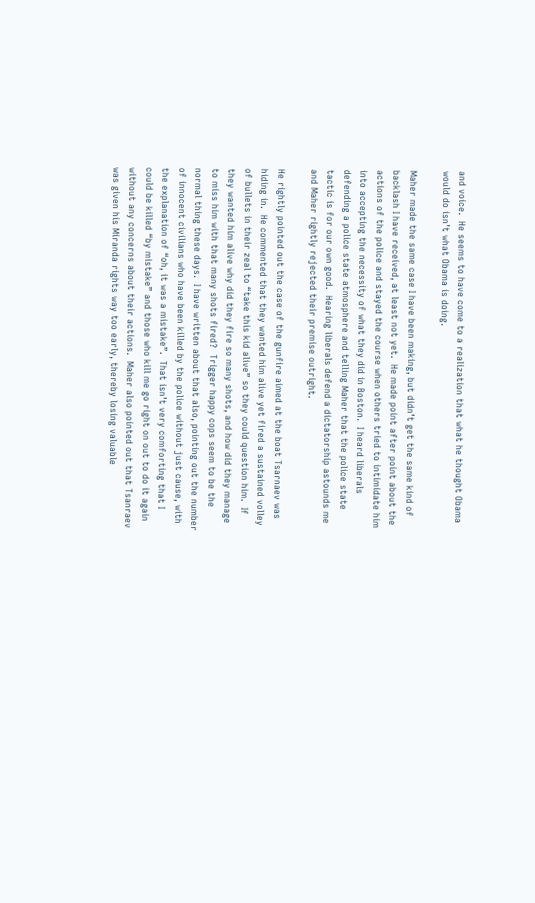and voice.  He seems to have come to a realization that what he thought Obama would do isn’t what Obama is doing.

Maher made the same case I have been making, but didn’t get the same kind of backlash I have received, at least not yet.  He made point after point about the actions of the police and stayed the course when others tried to intimidate him into accepting the necessity of what they did in Boston.  I heard liberals defending a police state atmosphere and telling Maher that the police state tactic is for our own good.  Hearing liberals defend a dictatorship astounds me and Maher rightly rejected their premise outright.

He rightly pointed out the case of the gunfire aimed at the boat Tsarnaev was hiding in.  He commented that they wanted him alive yet fired a sustained volley of bullets in their zeal to “take this kid alive” so they could question him.  If they wanted him alive why did they fire so many shots, and how did they manage to miss him with that many shots fired?  Trigger happy cops seem to be the normal thing these days.  I have written about that also, pointing out the number of innocent civilians who have been killed by the police without just cause, with the explanation of “oh, it was a mistake”.  That isn’t very comforting that I could be killed “by mistake” and those who kill me go right on out to do it again without any concerns about their actions.  Maher also pointed out that Tsanraev was given his Miranda rights way too early, thereby losing valuable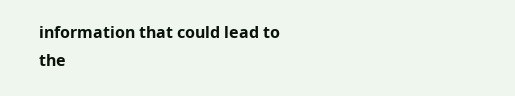information that could lead to the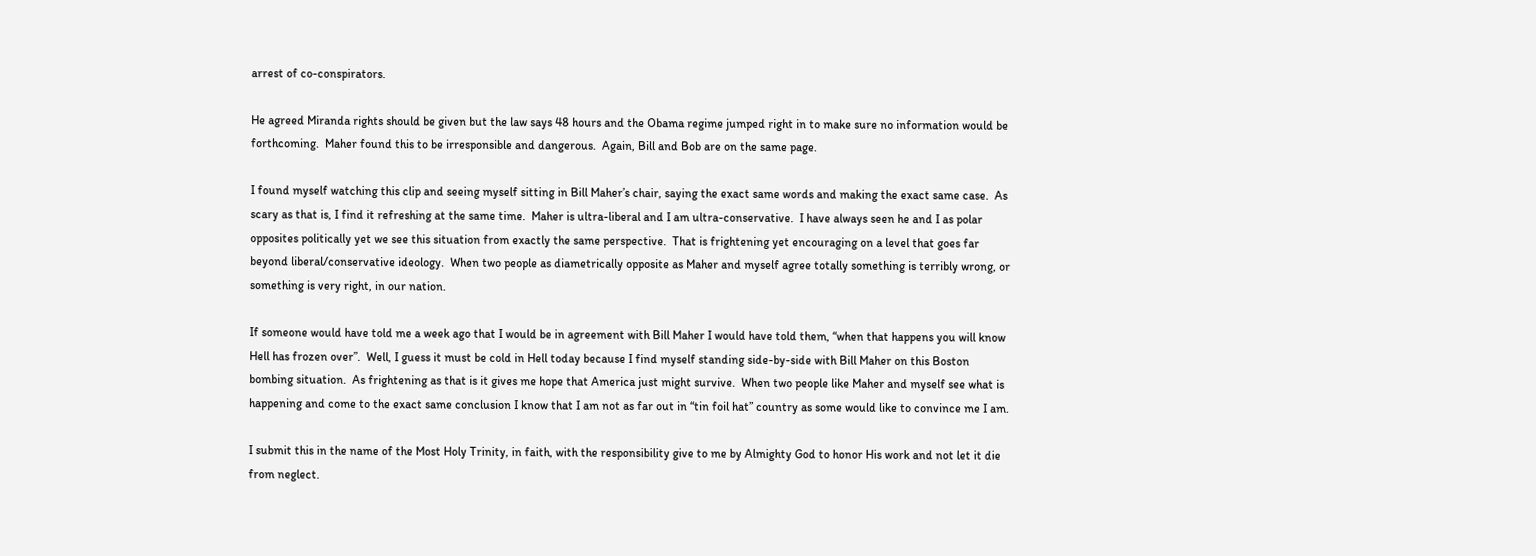arrest of co-conspirators.

He agreed Miranda rights should be given but the law says 48 hours and the Obama regime jumped right in to make sure no information would be forthcoming.  Maher found this to be irresponsible and dangerous.  Again, Bill and Bob are on the same page.

I found myself watching this clip and seeing myself sitting in Bill Maher’s chair, saying the exact same words and making the exact same case.  As scary as that is, I find it refreshing at the same time.  Maher is ultra-liberal and I am ultra-conservative.  I have always seen he and I as polar opposites politically yet we see this situation from exactly the same perspective.  That is frightening yet encouraging on a level that goes far beyond liberal/conservative ideology.  When two people as diametrically opposite as Maher and myself agree totally something is terribly wrong, or something is very right, in our nation.

If someone would have told me a week ago that I would be in agreement with Bill Maher I would have told them, “when that happens you will know Hell has frozen over”.  Well, I guess it must be cold in Hell today because I find myself standing side-by-side with Bill Maher on this Boston bombing situation.  As frightening as that is it gives me hope that America just might survive.  When two people like Maher and myself see what is happening and come to the exact same conclusion I know that I am not as far out in “tin foil hat” country as some would like to convince me I am.

I submit this in the name of the Most Holy Trinity, in faith, with the responsibility give to me by Almighty God to honor His work and not let it die from neglect.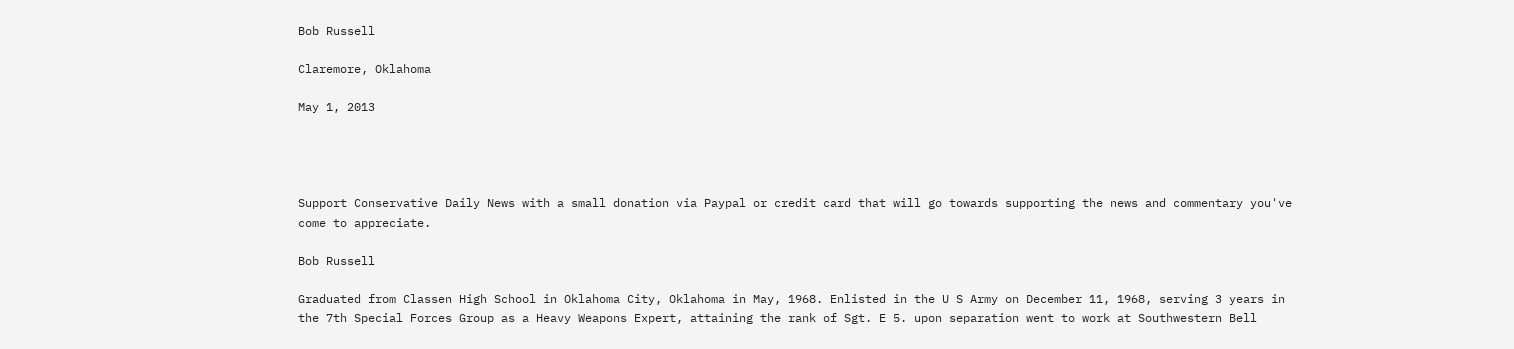Bob Russell

Claremore, Oklahoma

May 1, 2013




Support Conservative Daily News with a small donation via Paypal or credit card that will go towards supporting the news and commentary you've come to appreciate.

Bob Russell

Graduated from Classen High School in Oklahoma City, Oklahoma in May, 1968. Enlisted in the U S Army on December 11, 1968, serving 3 years in the 7th Special Forces Group as a Heavy Weapons Expert, attaining the rank of Sgt. E 5. upon separation went to work at Southwestern Bell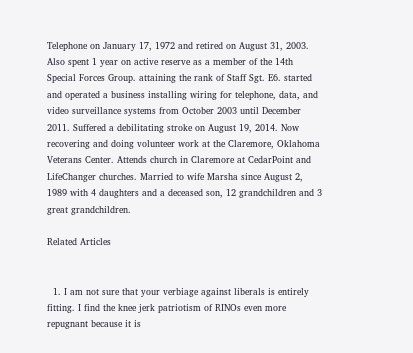Telephone on January 17, 1972 and retired on August 31, 2003. Also spent 1 year on active reserve as a member of the 14th Special Forces Group. attaining the rank of Staff Sgt. E6. started and operated a business installing wiring for telephone, data, and video surveillance systems from October 2003 until December 2011. Suffered a debilitating stroke on August 19, 2014. Now recovering and doing volunteer work at the Claremore, Oklahoma Veterans Center. Attends church in Claremore at CedarPoint and LifeChanger churches. Married to wife Marsha since August 2, 1989 with 4 daughters and a deceased son, 12 grandchildren and 3 great grandchildren.

Related Articles


  1. I am not sure that your verbiage against liberals is entirely fitting. I find the knee jerk patriotism of RINOs even more repugnant because it is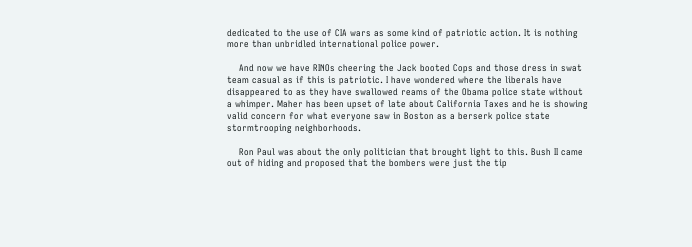dedicated to the use of CIA wars as some kind of patriotic action. It is nothing more than unbridled international police power.

    And now we have RINOs cheering the Jack booted Cops and those dress in swat team casual as if this is patriotic. I have wondered where the liberals have disappeared to as they have swallowed reams of the Obama police state without a whimper. Maher has been upset of late about California Taxes and he is showing valid concern for what everyone saw in Boston as a berserk police state stormtrooping neighborhoods.

    Ron Paul was about the only politician that brought light to this. Bush II came out of hiding and proposed that the bombers were just the tip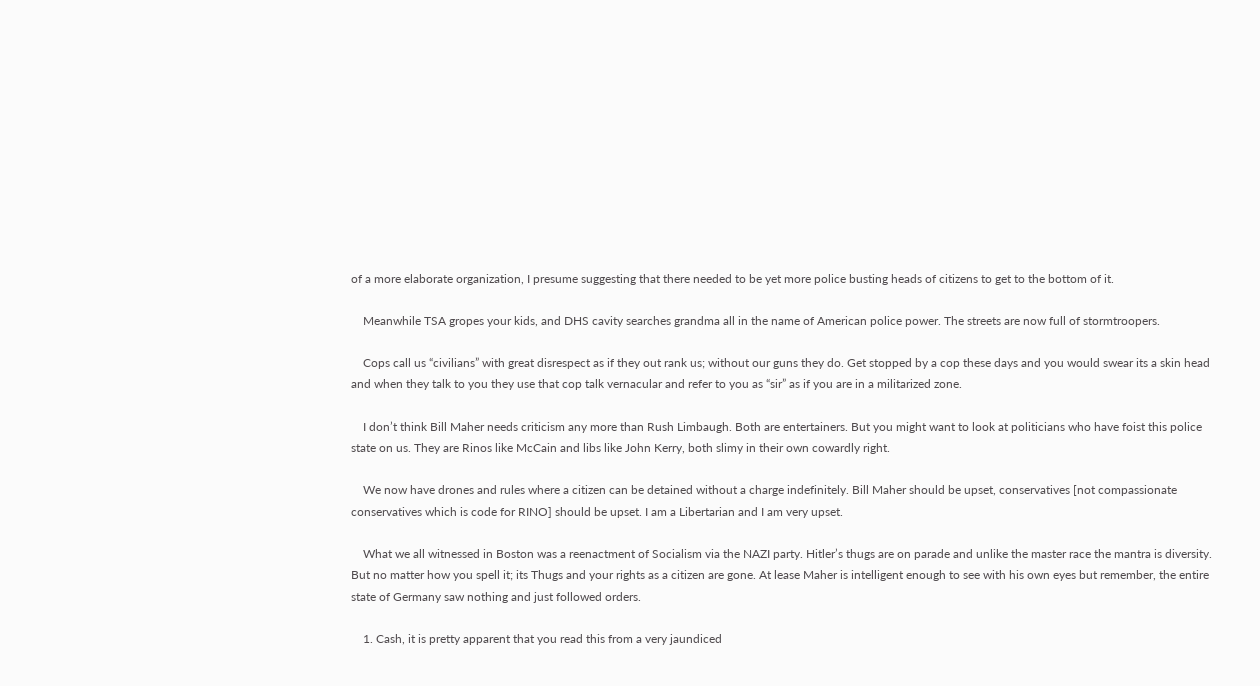of a more elaborate organization, I presume suggesting that there needed to be yet more police busting heads of citizens to get to the bottom of it.

    Meanwhile TSA gropes your kids, and DHS cavity searches grandma all in the name of American police power. The streets are now full of stormtroopers.

    Cops call us “civilians” with great disrespect as if they out rank us; without our guns they do. Get stopped by a cop these days and you would swear its a skin head and when they talk to you they use that cop talk vernacular and refer to you as “sir” as if you are in a militarized zone.

    I don’t think Bill Maher needs criticism any more than Rush Limbaugh. Both are entertainers. But you might want to look at politicians who have foist this police state on us. They are Rinos like McCain and libs like John Kerry, both slimy in their own cowardly right.

    We now have drones and rules where a citizen can be detained without a charge indefinitely. Bill Maher should be upset, conservatives [not compassionate conservatives which is code for RINO] should be upset. I am a Libertarian and I am very upset.

    What we all witnessed in Boston was a reenactment of Socialism via the NAZI party. Hitler’s thugs are on parade and unlike the master race the mantra is diversity. But no matter how you spell it; its Thugs and your rights as a citizen are gone. At lease Maher is intelligent enough to see with his own eyes but remember, the entire state of Germany saw nothing and just followed orders.

    1. Cash, it is pretty apparent that you read this from a very jaundiced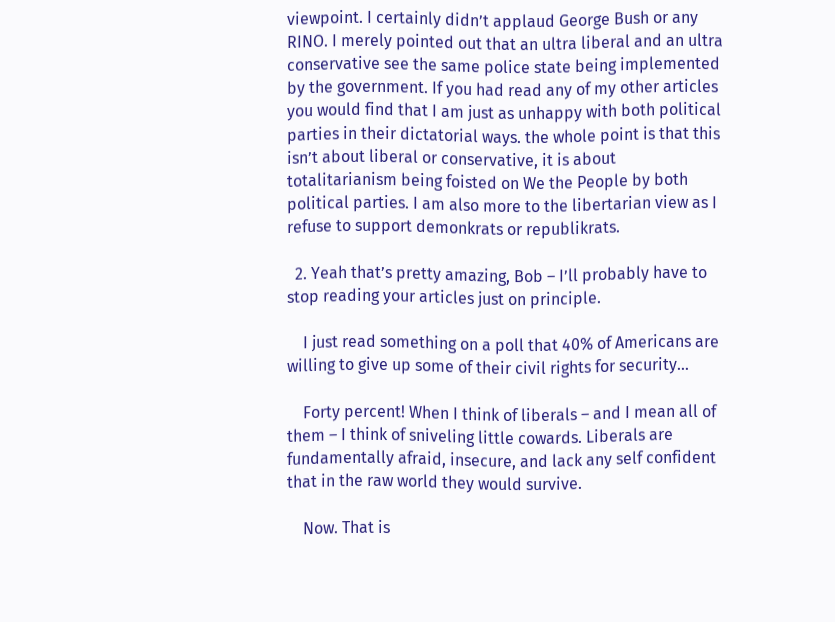viewpoint. I certainly didn’t applaud George Bush or any RINO. I merely pointed out that an ultra liberal and an ultra conservative see the same police state being implemented by the government. If you had read any of my other articles you would find that I am just as unhappy with both political parties in their dictatorial ways. the whole point is that this isn’t about liberal or conservative, it is about totalitarianism being foisted on We the People by both political parties. I am also more to the libertarian view as I refuse to support demonkrats or republikrats.

  2. Yeah that’s pretty amazing, Bob – I’ll probably have to stop reading your articles just on principle.

    I just read something on a poll that 40% of Americans are willing to give up some of their civil rights for security…

    Forty percent! When I think of liberals – and I mean all of them – I think of sniveling little cowards. Liberals are fundamentally afraid, insecure, and lack any self confident that in the raw world they would survive.

    Now. That is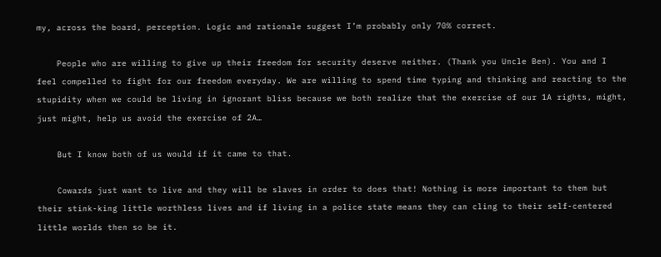my, across the board, perception. Logic and rationale suggest I’m probably only 70% correct.

    People who are willing to give up their freedom for security deserve neither. (Thank you Uncle Ben). You and I feel compelled to fight for our freedom everyday. We are willing to spend time typing and thinking and reacting to the stupidity when we could be living in ignorant bliss because we both realize that the exercise of our 1A rights, might, just might, help us avoid the exercise of 2A…

    But I know both of us would if it came to that.

    Cowards just want to live and they will be slaves in order to does that! Nothing is more important to them but their stink-king little worthless lives and if living in a police state means they can cling to their self-centered little worlds then so be it.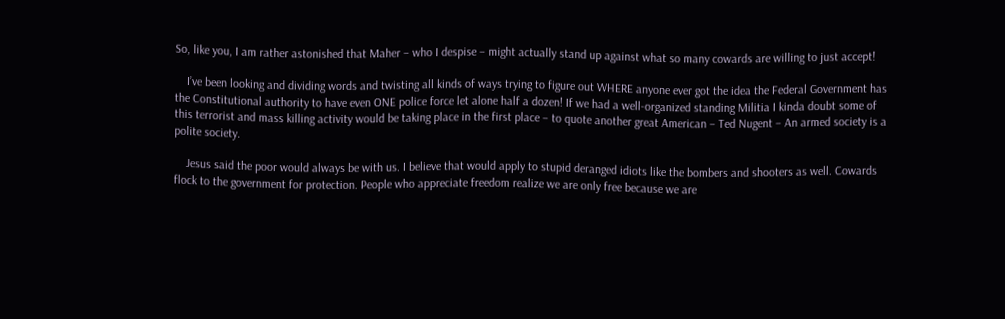So, like you, I am rather astonished that Maher – who I despise – might actually stand up against what so many cowards are willing to just accept!

    I’ve been looking and dividing words and twisting all kinds of ways trying to figure out WHERE anyone ever got the idea the Federal Government has the Constitutional authority to have even ONE police force let alone half a dozen! If we had a well-organized standing Militia I kinda doubt some of this terrorist and mass killing activity would be taking place in the first place – to quote another great American – Ted Nugent – An armed society is a polite society.

    Jesus said the poor would always be with us. I believe that would apply to stupid deranged idiots like the bombers and shooters as well. Cowards flock to the government for protection. People who appreciate freedom realize we are only free because we are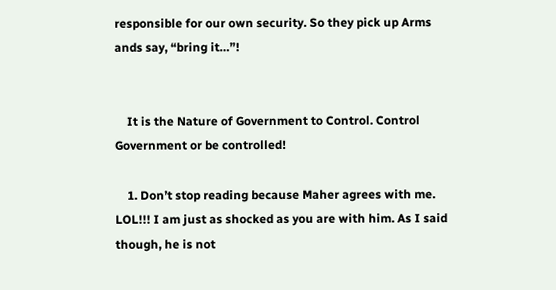responsible for our own security. So they pick up Arms ands say, “bring it…”!


    It is the Nature of Government to Control. Control Government or be controlled!

    1. Don’t stop reading because Maher agrees with me. LOL!!! I am just as shocked as you are with him. As I said though, he is not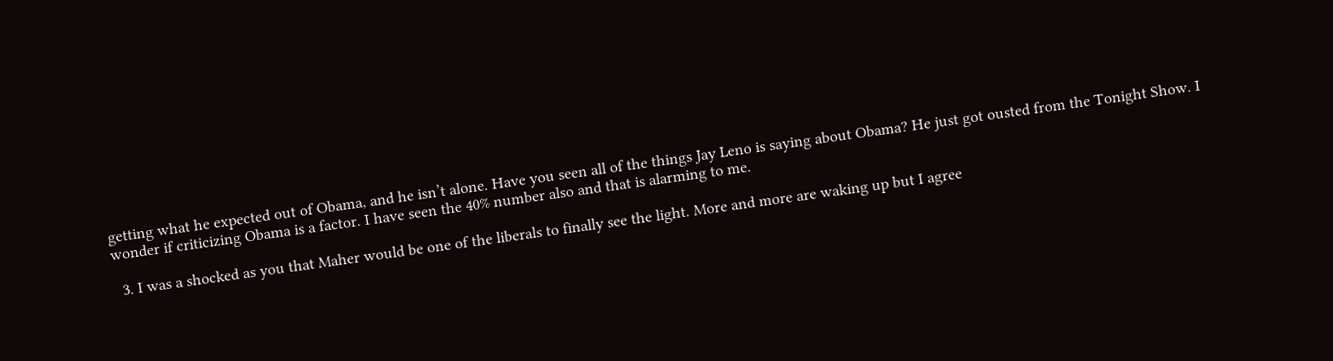getting what he expected out of Obama, and he isn’t alone. Have you seen all of the things Jay Leno is saying about Obama? He just got ousted from the Tonight Show. I wonder if criticizing Obama is a factor. I have seen the 40% number also and that is alarming to me.

  3. I was a shocked as you that Maher would be one of the liberals to finally see the light. More and more are waking up but I agree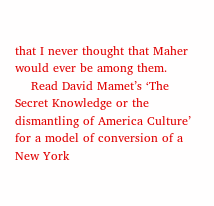that I never thought that Maher would ever be among them.
    Read David Mamet’s ‘The Secret Knowledge or the dismantling of America Culture’ for a model of conversion of a New York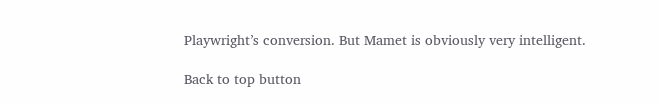Playwright’s conversion. But Mamet is obviously very intelligent.

Back to top button